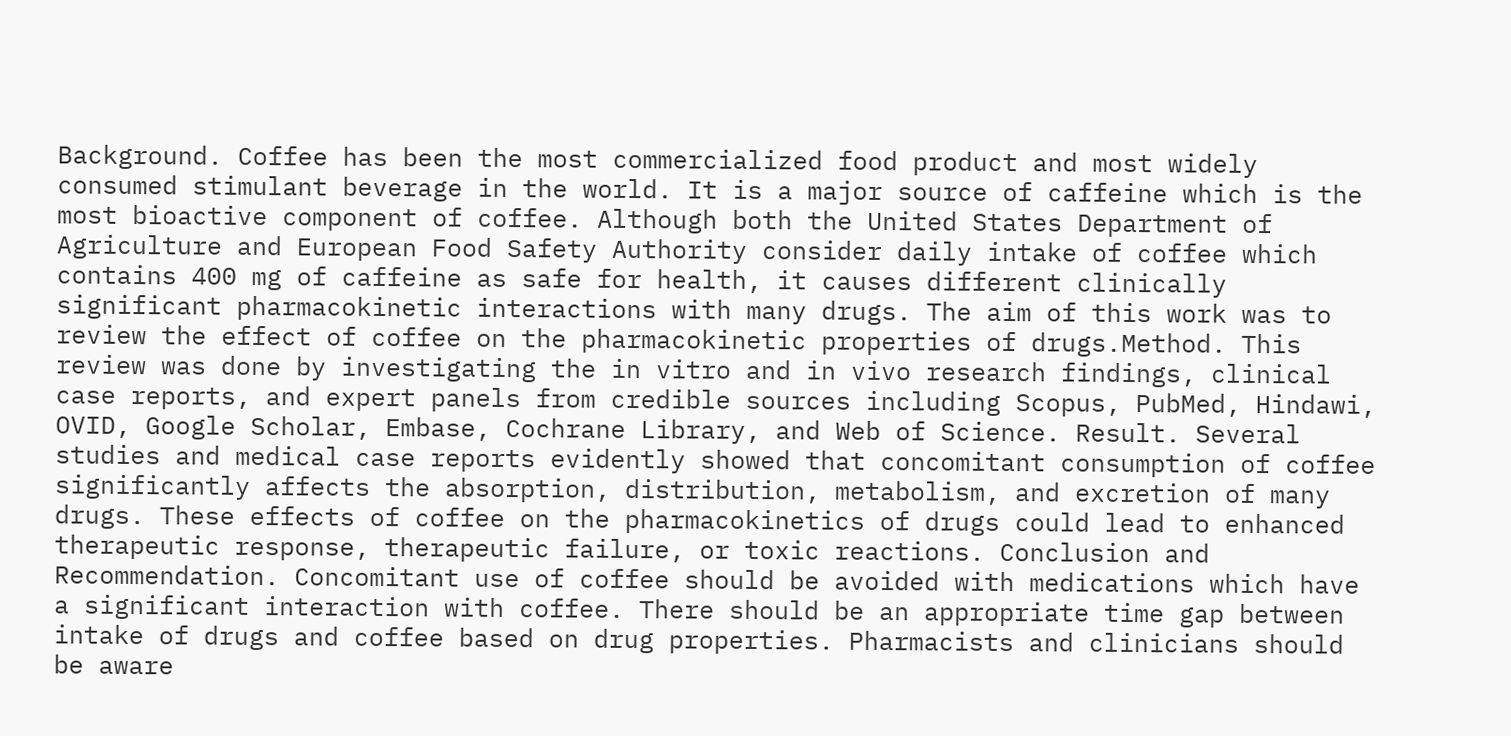Background. Coffee has been the most commercialized food product and most widely consumed stimulant beverage in the world. It is a major source of caffeine which is the most bioactive component of coffee. Although both the United States Department of Agriculture and European Food Safety Authority consider daily intake of coffee which contains 400 mg of caffeine as safe for health, it causes different clinically significant pharmacokinetic interactions with many drugs. The aim of this work was to review the effect of coffee on the pharmacokinetic properties of drugs.Method. This review was done by investigating the in vitro and in vivo research findings, clinical case reports, and expert panels from credible sources including Scopus, PubMed, Hindawi, OVID, Google Scholar, Embase, Cochrane Library, and Web of Science. Result. Several studies and medical case reports evidently showed that concomitant consumption of coffee significantly affects the absorption, distribution, metabolism, and excretion of many drugs. These effects of coffee on the pharmacokinetics of drugs could lead to enhanced therapeutic response, therapeutic failure, or toxic reactions. Conclusion and Recommendation. Concomitant use of coffee should be avoided with medications which have a significant interaction with coffee. There should be an appropriate time gap between intake of drugs and coffee based on drug properties. Pharmacists and clinicians should be aware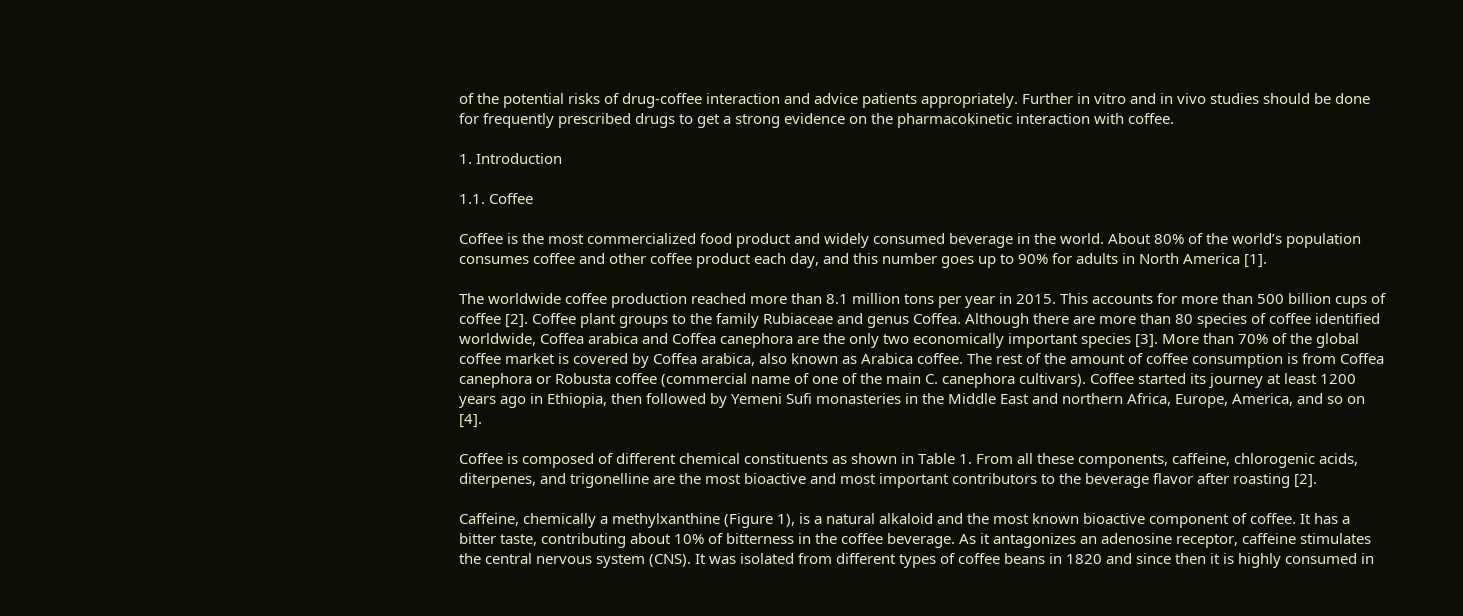of the potential risks of drug-coffee interaction and advice patients appropriately. Further in vitro and in vivo studies should be done for frequently prescribed drugs to get a strong evidence on the pharmacokinetic interaction with coffee.

1. Introduction

1.1. Coffee

Coffee is the most commercialized food product and widely consumed beverage in the world. About 80% of the world’s population consumes coffee and other coffee product each day, and this number goes up to 90% for adults in North America [1].

The worldwide coffee production reached more than 8.1 million tons per year in 2015. This accounts for more than 500 billion cups of coffee [2]. Coffee plant groups to the family Rubiaceae and genus Coffea. Although there are more than 80 species of coffee identified worldwide, Coffea arabica and Coffea canephora are the only two economically important species [3]. More than 70% of the global coffee market is covered by Coffea arabica, also known as Arabica coffee. The rest of the amount of coffee consumption is from Coffea canephora or Robusta coffee (commercial name of one of the main C. canephora cultivars). Coffee started its journey at least 1200 years ago in Ethiopia, then followed by Yemeni Sufi monasteries in the Middle East and northern Africa, Europe, America, and so on [4].

Coffee is composed of different chemical constituents as shown in Table 1. From all these components, caffeine, chlorogenic acids, diterpenes, and trigonelline are the most bioactive and most important contributors to the beverage flavor after roasting [2].

Caffeine, chemically a methylxanthine (Figure 1), is a natural alkaloid and the most known bioactive component of coffee. It has a bitter taste, contributing about 10% of bitterness in the coffee beverage. As it antagonizes an adenosine receptor, caffeine stimulates the central nervous system (CNS). It was isolated from different types of coffee beans in 1820 and since then it is highly consumed in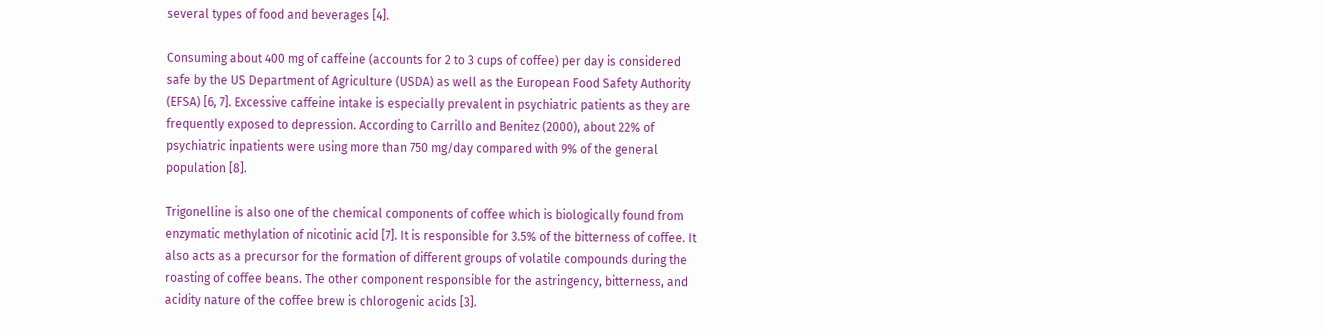several types of food and beverages [4].

Consuming about 400 mg of caffeine (accounts for 2 to 3 cups of coffee) per day is considered safe by the US Department of Agriculture (USDA) as well as the European Food Safety Authority (EFSA) [6, 7]. Excessive caffeine intake is especially prevalent in psychiatric patients as they are frequently exposed to depression. According to Carrillo and Benitez (2000), about 22% of psychiatric inpatients were using more than 750 mg/day compared with 9% of the general population [8].

Trigonelline is also one of the chemical components of coffee which is biologically found from enzymatic methylation of nicotinic acid [7]. It is responsible for 3.5% of the bitterness of coffee. It also acts as a precursor for the formation of different groups of volatile compounds during the roasting of coffee beans. The other component responsible for the astringency, bitterness, and acidity nature of the coffee brew is chlorogenic acids [3].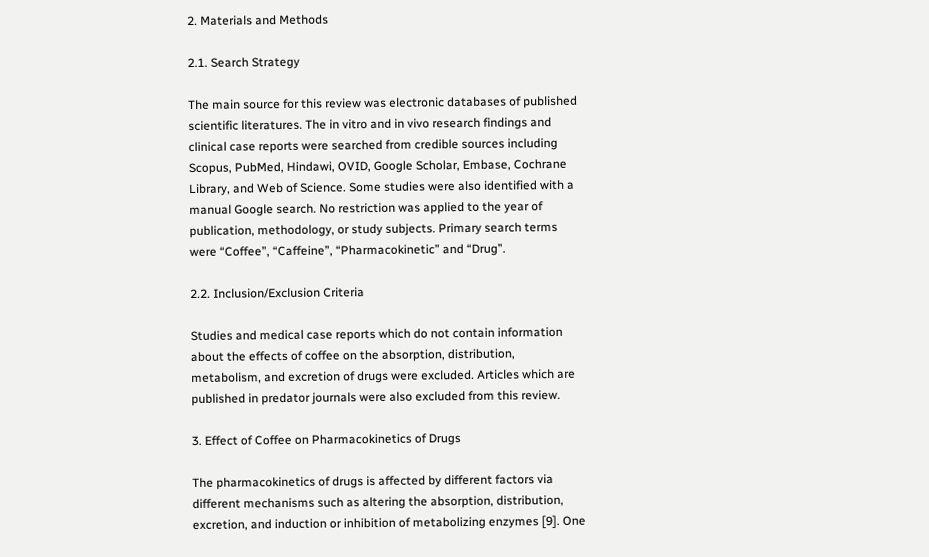2. Materials and Methods

2.1. Search Strategy

The main source for this review was electronic databases of published scientific literatures. The in vitro and in vivo research findings and clinical case reports were searched from credible sources including Scopus, PubMed, Hindawi, OVID, Google Scholar, Embase, Cochrane Library, and Web of Science. Some studies were also identified with a manual Google search. No restriction was applied to the year of publication, methodology, or study subjects. Primary search terms were “Coffee”, “Caffeine”, “Pharmacokinetic” and “Drug”.

2.2. Inclusion/Exclusion Criteria

Studies and medical case reports which do not contain information about the effects of coffee on the absorption, distribution, metabolism, and excretion of drugs were excluded. Articles which are published in predator journals were also excluded from this review.

3. Effect of Coffee on Pharmacokinetics of Drugs

The pharmacokinetics of drugs is affected by different factors via different mechanisms such as altering the absorption, distribution, excretion, and induction or inhibition of metabolizing enzymes [9]. One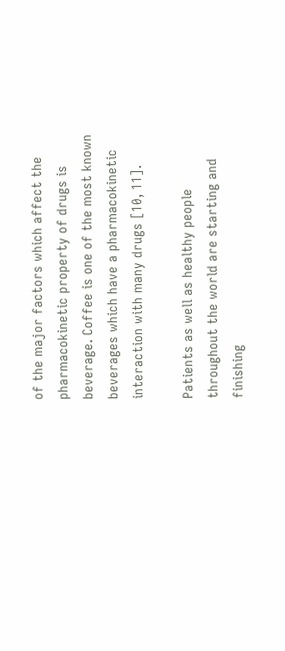of the major factors which affect the pharmacokinetic property of drugs is beverage. Coffee is one of the most known beverages which have a pharmacokinetic interaction with many drugs [10, 11].

Patients as well as healthy people throughout the world are starting and finishing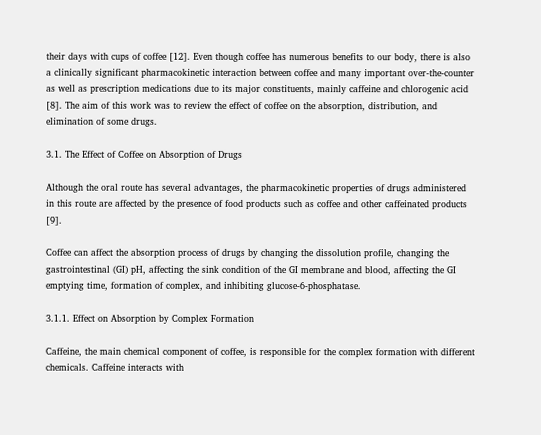their days with cups of coffee [12]. Even though coffee has numerous benefits to our body, there is also a clinically significant pharmacokinetic interaction between coffee and many important over-the-counter as well as prescription medications due to its major constituents, mainly caffeine and chlorogenic acid [8]. The aim of this work was to review the effect of coffee on the absorption, distribution, and elimination of some drugs.

3.1. The Effect of Coffee on Absorption of Drugs

Although the oral route has several advantages, the pharmacokinetic properties of drugs administered in this route are affected by the presence of food products such as coffee and other caffeinated products [9].

Coffee can affect the absorption process of drugs by changing the dissolution profile, changing the gastrointestinal (GI) pH, affecting the sink condition of the GI membrane and blood, affecting the GI emptying time, formation of complex, and inhibiting glucose-6-phosphatase.

3.1.1. Effect on Absorption by Complex Formation

Caffeine, the main chemical component of coffee, is responsible for the complex formation with different chemicals. Caffeine interacts with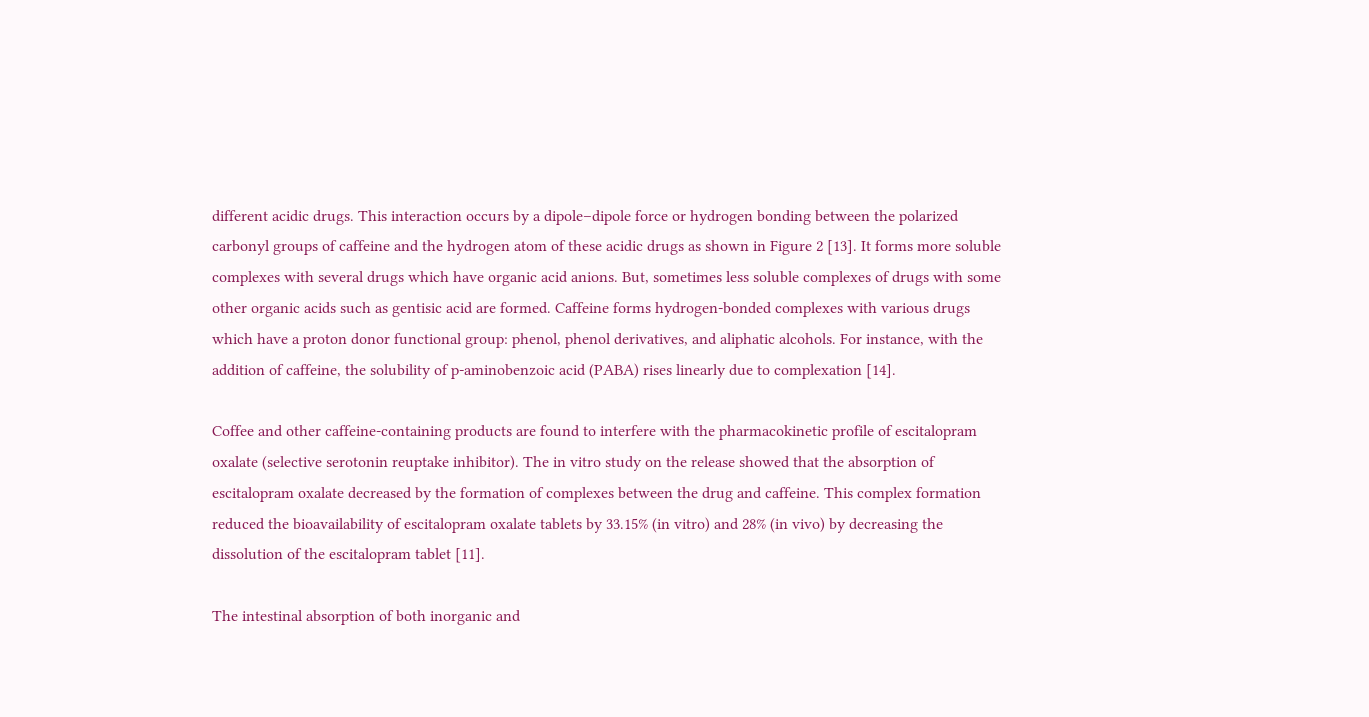different acidic drugs. This interaction occurs by a dipole–dipole force or hydrogen bonding between the polarized carbonyl groups of caffeine and the hydrogen atom of these acidic drugs as shown in Figure 2 [13]. It forms more soluble complexes with several drugs which have organic acid anions. But, sometimes less soluble complexes of drugs with some other organic acids such as gentisic acid are formed. Caffeine forms hydrogen-bonded complexes with various drugs which have a proton donor functional group: phenol, phenol derivatives, and aliphatic alcohols. For instance, with the addition of caffeine, the solubility of p-aminobenzoic acid (PABA) rises linearly due to complexation [14].

Coffee and other caffeine-containing products are found to interfere with the pharmacokinetic profile of escitalopram oxalate (selective serotonin reuptake inhibitor). The in vitro study on the release showed that the absorption of escitalopram oxalate decreased by the formation of complexes between the drug and caffeine. This complex formation reduced the bioavailability of escitalopram oxalate tablets by 33.15% (in vitro) and 28% (in vivo) by decreasing the dissolution of the escitalopram tablet [11].

The intestinal absorption of both inorganic and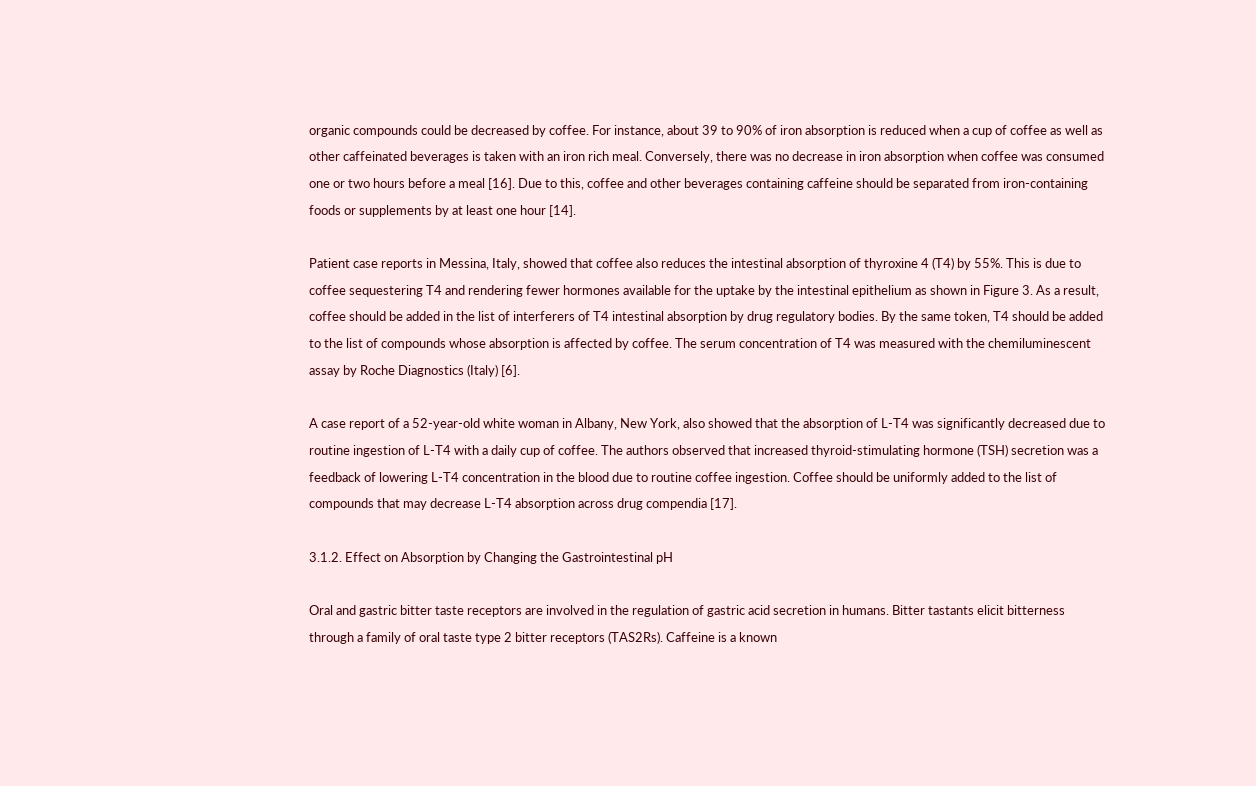organic compounds could be decreased by coffee. For instance, about 39 to 90% of iron absorption is reduced when a cup of coffee as well as other caffeinated beverages is taken with an iron rich meal. Conversely, there was no decrease in iron absorption when coffee was consumed one or two hours before a meal [16]. Due to this, coffee and other beverages containing caffeine should be separated from iron-containing foods or supplements by at least one hour [14].

Patient case reports in Messina, Italy, showed that coffee also reduces the intestinal absorption of thyroxine 4 (T4) by 55%. This is due to coffee sequestering T4 and rendering fewer hormones available for the uptake by the intestinal epithelium as shown in Figure 3. As a result, coffee should be added in the list of interferers of T4 intestinal absorption by drug regulatory bodies. By the same token, T4 should be added to the list of compounds whose absorption is affected by coffee. The serum concentration of T4 was measured with the chemiluminescent assay by Roche Diagnostics (Italy) [6].

A case report of a 52-year-old white woman in Albany, New York, also showed that the absorption of L-T4 was significantly decreased due to routine ingestion of L-T4 with a daily cup of coffee. The authors observed that increased thyroid-stimulating hormone (TSH) secretion was a feedback of lowering L-T4 concentration in the blood due to routine coffee ingestion. Coffee should be uniformly added to the list of compounds that may decrease L-T4 absorption across drug compendia [17].

3.1.2. Effect on Absorption by Changing the Gastrointestinal pH

Oral and gastric bitter taste receptors are involved in the regulation of gastric acid secretion in humans. Bitter tastants elicit bitterness through a family of oral taste type 2 bitter receptors (TAS2Rs). Caffeine is a known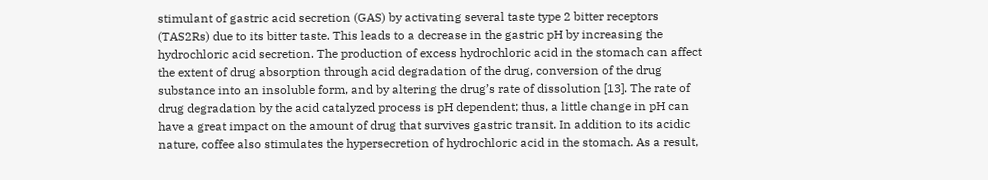stimulant of gastric acid secretion (GAS) by activating several taste type 2 bitter receptors (TAS2Rs) due to its bitter taste. This leads to a decrease in the gastric pH by increasing the hydrochloric acid secretion. The production of excess hydrochloric acid in the stomach can affect the extent of drug absorption through acid degradation of the drug, conversion of the drug substance into an insoluble form, and by altering the drug’s rate of dissolution [13]. The rate of drug degradation by the acid catalyzed process is pH dependent; thus, a little change in pH can have a great impact on the amount of drug that survives gastric transit. In addition to its acidic nature, coffee also stimulates the hypersecretion of hydrochloric acid in the stomach. As a result,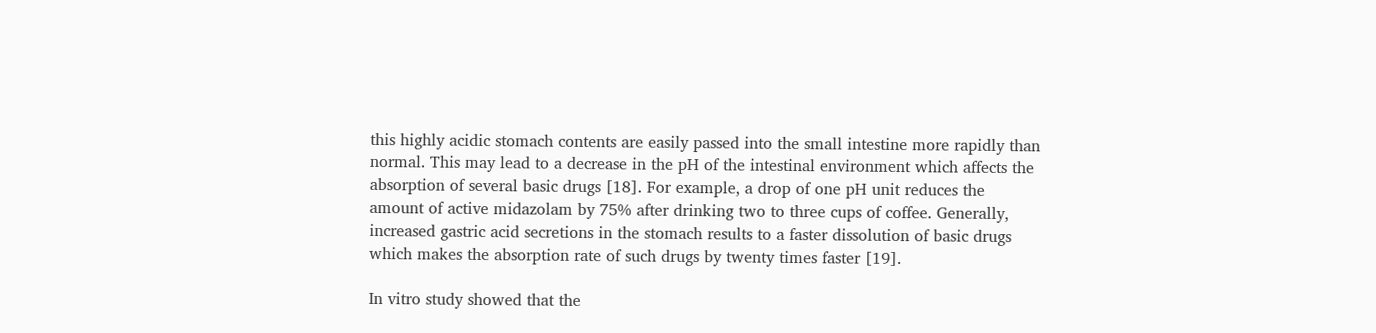this highly acidic stomach contents are easily passed into the small intestine more rapidly than normal. This may lead to a decrease in the pH of the intestinal environment which affects the absorption of several basic drugs [18]. For example, a drop of one pH unit reduces the amount of active midazolam by 75% after drinking two to three cups of coffee. Generally, increased gastric acid secretions in the stomach results to a faster dissolution of basic drugs which makes the absorption rate of such drugs by twenty times faster [19].

In vitro study showed that the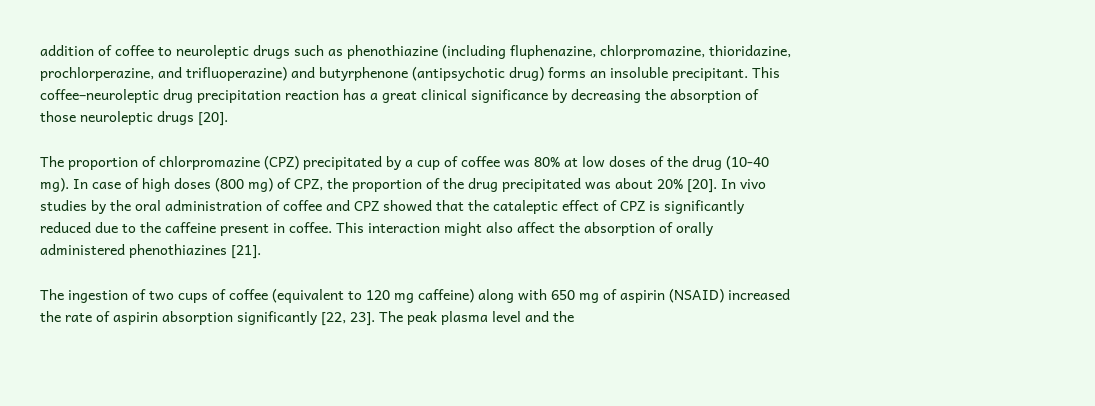addition of coffee to neuroleptic drugs such as phenothiazine (including fluphenazine, chlorpromazine, thioridazine, prochlorperazine, and trifluoperazine) and butyrphenone (antipsychotic drug) forms an insoluble precipitant. This coffee–neuroleptic drug precipitation reaction has a great clinical significance by decreasing the absorption of those neuroleptic drugs [20].

The proportion of chlorpromazine (CPZ) precipitated by a cup of coffee was 80% at low doses of the drug (10-40 mg). In case of high doses (800 mg) of CPZ, the proportion of the drug precipitated was about 20% [20]. In vivo studies by the oral administration of coffee and CPZ showed that the cataleptic effect of CPZ is significantly reduced due to the caffeine present in coffee. This interaction might also affect the absorption of orally administered phenothiazines [21].

The ingestion of two cups of coffee (equivalent to 120 mg caffeine) along with 650 mg of aspirin (NSAID) increased the rate of aspirin absorption significantly [22, 23]. The peak plasma level and the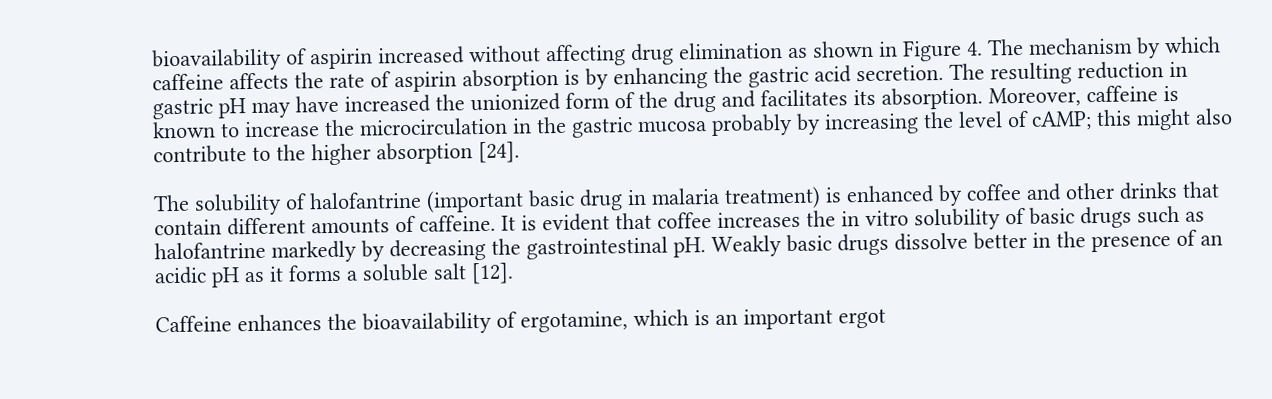bioavailability of aspirin increased without affecting drug elimination as shown in Figure 4. The mechanism by which caffeine affects the rate of aspirin absorption is by enhancing the gastric acid secretion. The resulting reduction in gastric pH may have increased the unionized form of the drug and facilitates its absorption. Moreover, caffeine is known to increase the microcirculation in the gastric mucosa probably by increasing the level of cAMP; this might also contribute to the higher absorption [24].

The solubility of halofantrine (important basic drug in malaria treatment) is enhanced by coffee and other drinks that contain different amounts of caffeine. It is evident that coffee increases the in vitro solubility of basic drugs such as halofantrine markedly by decreasing the gastrointestinal pH. Weakly basic drugs dissolve better in the presence of an acidic pH as it forms a soluble salt [12].

Caffeine enhances the bioavailability of ergotamine, which is an important ergot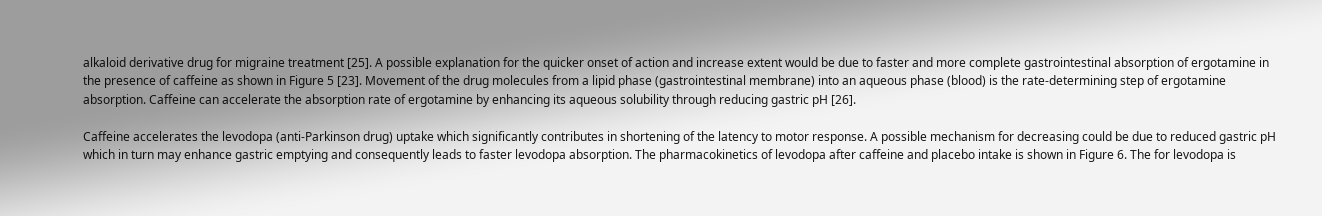alkaloid derivative drug for migraine treatment [25]. A possible explanation for the quicker onset of action and increase extent would be due to faster and more complete gastrointestinal absorption of ergotamine in the presence of caffeine as shown in Figure 5 [23]. Movement of the drug molecules from a lipid phase (gastrointestinal membrane) into an aqueous phase (blood) is the rate-determining step of ergotamine absorption. Caffeine can accelerate the absorption rate of ergotamine by enhancing its aqueous solubility through reducing gastric pH [26].

Caffeine accelerates the levodopa (anti-Parkinson drug) uptake which significantly contributes in shortening of the latency to motor response. A possible mechanism for decreasing could be due to reduced gastric pH which in turn may enhance gastric emptying and consequently leads to faster levodopa absorption. The pharmacokinetics of levodopa after caffeine and placebo intake is shown in Figure 6. The for levodopa is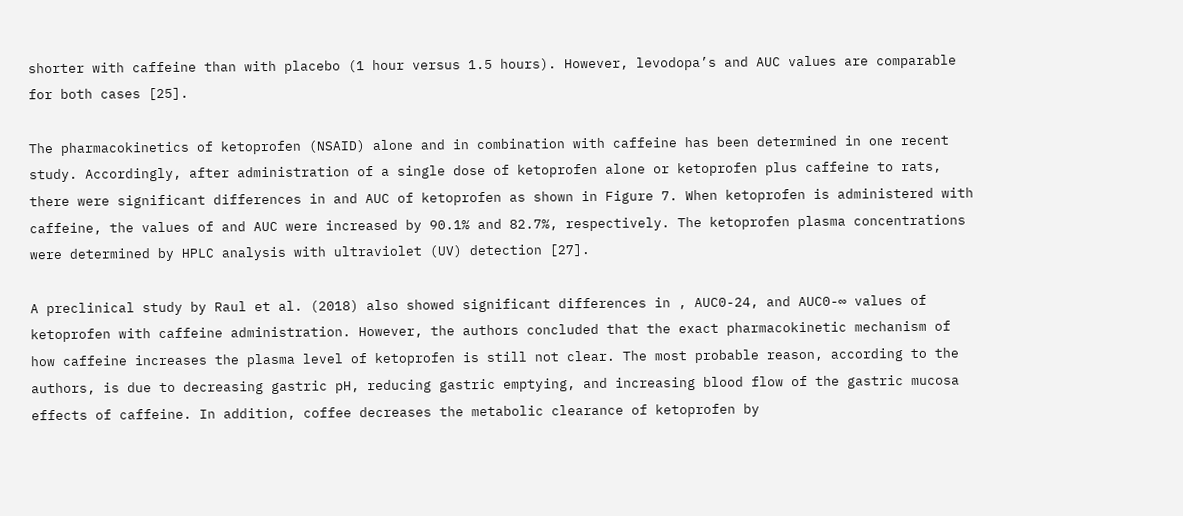shorter with caffeine than with placebo (1 hour versus 1.5 hours). However, levodopa’s and AUC values are comparable for both cases [25].

The pharmacokinetics of ketoprofen (NSAID) alone and in combination with caffeine has been determined in one recent study. Accordingly, after administration of a single dose of ketoprofen alone or ketoprofen plus caffeine to rats, there were significant differences in and AUC of ketoprofen as shown in Figure 7. When ketoprofen is administered with caffeine, the values of and AUC were increased by 90.1% and 82.7%, respectively. The ketoprofen plasma concentrations were determined by HPLC analysis with ultraviolet (UV) detection [27].

A preclinical study by Raul et al. (2018) also showed significant differences in , AUC0-24, and AUC0-∞ values of ketoprofen with caffeine administration. However, the authors concluded that the exact pharmacokinetic mechanism of how caffeine increases the plasma level of ketoprofen is still not clear. The most probable reason, according to the authors, is due to decreasing gastric pH, reducing gastric emptying, and increasing blood flow of the gastric mucosa effects of caffeine. In addition, coffee decreases the metabolic clearance of ketoprofen by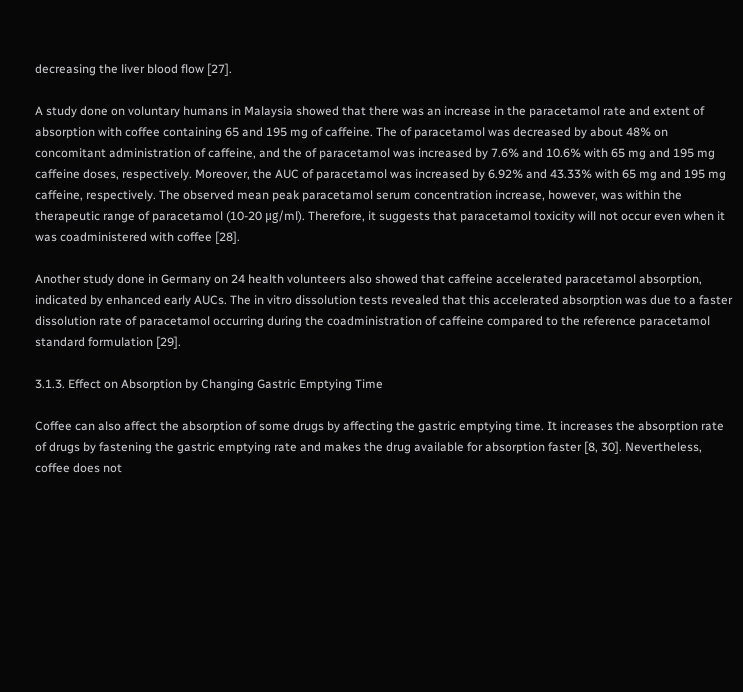decreasing the liver blood flow [27].

A study done on voluntary humans in Malaysia showed that there was an increase in the paracetamol rate and extent of absorption with coffee containing 65 and 195 mg of caffeine. The of paracetamol was decreased by about 48% on concomitant administration of caffeine, and the of paracetamol was increased by 7.6% and 10.6% with 65 mg and 195 mg caffeine doses, respectively. Moreover, the AUC of paracetamol was increased by 6.92% and 43.33% with 65 mg and 195 mg caffeine, respectively. The observed mean peak paracetamol serum concentration increase, however, was within the therapeutic range of paracetamol (10-20 μg/ml). Therefore, it suggests that paracetamol toxicity will not occur even when it was coadministered with coffee [28].

Another study done in Germany on 24 health volunteers also showed that caffeine accelerated paracetamol absorption, indicated by enhanced early AUCs. The in vitro dissolution tests revealed that this accelerated absorption was due to a faster dissolution rate of paracetamol occurring during the coadministration of caffeine compared to the reference paracetamol standard formulation [29].

3.1.3. Effect on Absorption by Changing Gastric Emptying Time

Coffee can also affect the absorption of some drugs by affecting the gastric emptying time. It increases the absorption rate of drugs by fastening the gastric emptying rate and makes the drug available for absorption faster [8, 30]. Nevertheless, coffee does not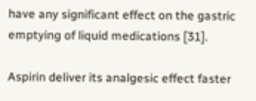have any significant effect on the gastric emptying of liquid medications [31].

Aspirin deliver its analgesic effect faster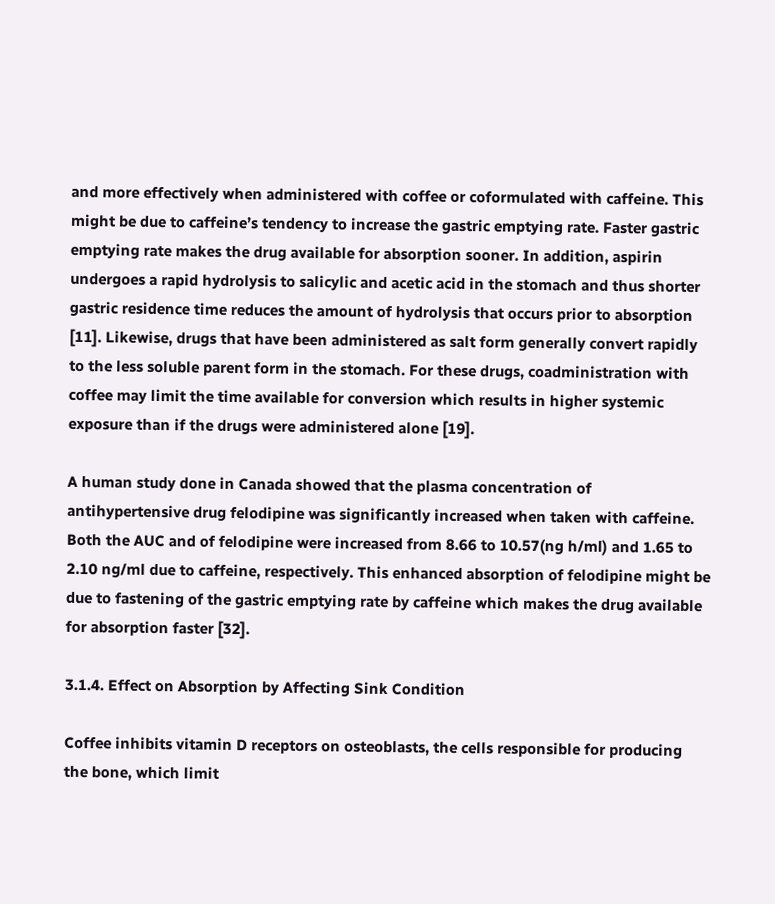and more effectively when administered with coffee or coformulated with caffeine. This might be due to caffeine’s tendency to increase the gastric emptying rate. Faster gastric emptying rate makes the drug available for absorption sooner. In addition, aspirin undergoes a rapid hydrolysis to salicylic and acetic acid in the stomach and thus shorter gastric residence time reduces the amount of hydrolysis that occurs prior to absorption [11]. Likewise, drugs that have been administered as salt form generally convert rapidly to the less soluble parent form in the stomach. For these drugs, coadministration with coffee may limit the time available for conversion which results in higher systemic exposure than if the drugs were administered alone [19].

A human study done in Canada showed that the plasma concentration of antihypertensive drug felodipine was significantly increased when taken with caffeine. Both the AUC and of felodipine were increased from 8.66 to 10.57(ng h/ml) and 1.65 to 2.10 ng/ml due to caffeine, respectively. This enhanced absorption of felodipine might be due to fastening of the gastric emptying rate by caffeine which makes the drug available for absorption faster [32].

3.1.4. Effect on Absorption by Affecting Sink Condition

Coffee inhibits vitamin D receptors on osteoblasts, the cells responsible for producing the bone, which limit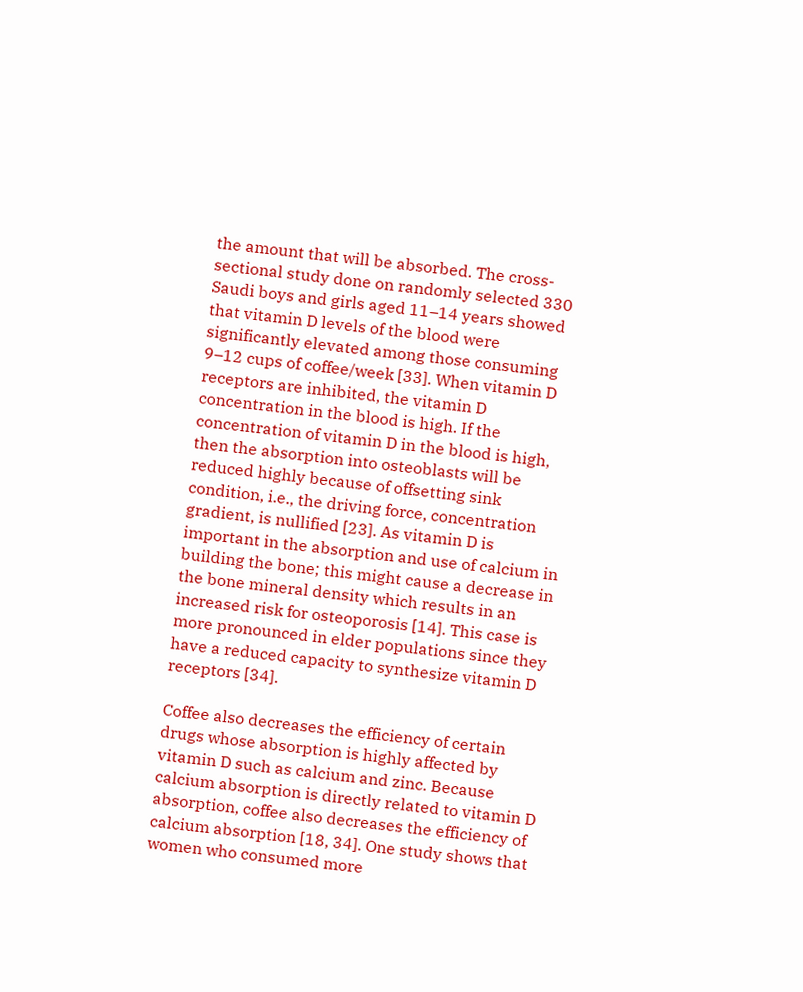the amount that will be absorbed. The cross-sectional study done on randomly selected 330 Saudi boys and girls aged 11–14 years showed that vitamin D levels of the blood were significantly elevated among those consuming 9–12 cups of coffee/week [33]. When vitamin D receptors are inhibited, the vitamin D concentration in the blood is high. If the concentration of vitamin D in the blood is high, then the absorption into osteoblasts will be reduced highly because of offsetting sink condition, i.e., the driving force, concentration gradient, is nullified [23]. As vitamin D is important in the absorption and use of calcium in building the bone; this might cause a decrease in the bone mineral density which results in an increased risk for osteoporosis [14]. This case is more pronounced in elder populations since they have a reduced capacity to synthesize vitamin D receptors [34].

Coffee also decreases the efficiency of certain drugs whose absorption is highly affected by vitamin D such as calcium and zinc. Because calcium absorption is directly related to vitamin D absorption, coffee also decreases the efficiency of calcium absorption [18, 34]. One study shows that women who consumed more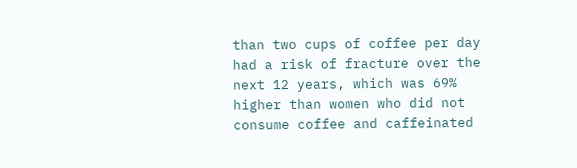than two cups of coffee per day had a risk of fracture over the next 12 years, which was 69% higher than women who did not consume coffee and caffeinated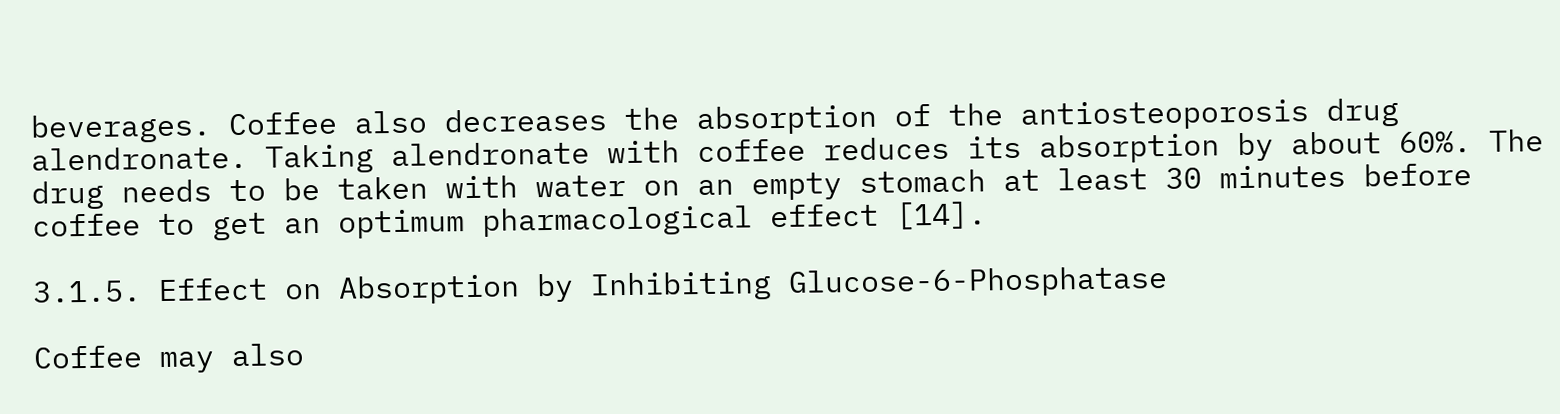beverages. Coffee also decreases the absorption of the antiosteoporosis drug alendronate. Taking alendronate with coffee reduces its absorption by about 60%. The drug needs to be taken with water on an empty stomach at least 30 minutes before coffee to get an optimum pharmacological effect [14].

3.1.5. Effect on Absorption by Inhibiting Glucose-6-Phosphatase

Coffee may also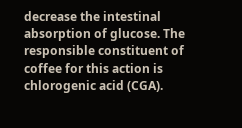decrease the intestinal absorption of glucose. The responsible constituent of coffee for this action is chlorogenic acid (CGA).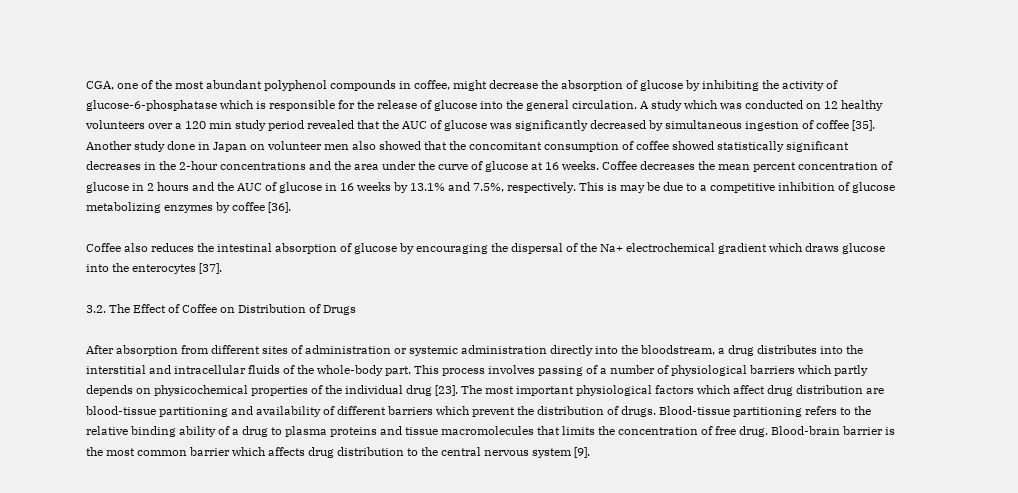CGA, one of the most abundant polyphenol compounds in coffee, might decrease the absorption of glucose by inhibiting the activity of glucose-6-phosphatase which is responsible for the release of glucose into the general circulation. A study which was conducted on 12 healthy volunteers over a 120 min study period revealed that the AUC of glucose was significantly decreased by simultaneous ingestion of coffee [35]. Another study done in Japan on volunteer men also showed that the concomitant consumption of coffee showed statistically significant decreases in the 2-hour concentrations and the area under the curve of glucose at 16 weeks. Coffee decreases the mean percent concentration of glucose in 2 hours and the AUC of glucose in 16 weeks by 13.1% and 7.5%, respectively. This is may be due to a competitive inhibition of glucose metabolizing enzymes by coffee [36].

Coffee also reduces the intestinal absorption of glucose by encouraging the dispersal of the Na+ electrochemical gradient which draws glucose into the enterocytes [37].

3.2. The Effect of Coffee on Distribution of Drugs

After absorption from different sites of administration or systemic administration directly into the bloodstream, a drug distributes into the interstitial and intracellular fluids of the whole-body part. This process involves passing of a number of physiological barriers which partly depends on physicochemical properties of the individual drug [23]. The most important physiological factors which affect drug distribution are blood-tissue partitioning and availability of different barriers which prevent the distribution of drugs. Blood-tissue partitioning refers to the relative binding ability of a drug to plasma proteins and tissue macromolecules that limits the concentration of free drug. Blood-brain barrier is the most common barrier which affects drug distribution to the central nervous system [9].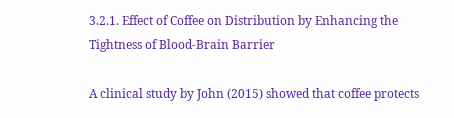3.2.1. Effect of Coffee on Distribution by Enhancing the Tightness of Blood-Brain Barrier

A clinical study by John (2015) showed that coffee protects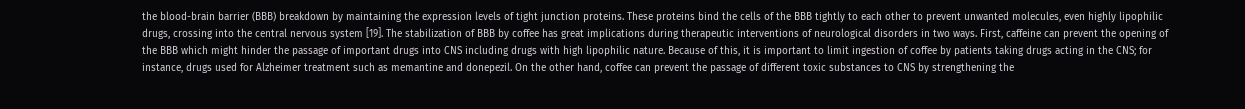the blood-brain barrier (BBB) breakdown by maintaining the expression levels of tight junction proteins. These proteins bind the cells of the BBB tightly to each other to prevent unwanted molecules, even highly lipophilic drugs, crossing into the central nervous system [19]. The stabilization of BBB by coffee has great implications during therapeutic interventions of neurological disorders in two ways. First, caffeine can prevent the opening of the BBB which might hinder the passage of important drugs into CNS including drugs with high lipophilic nature. Because of this, it is important to limit ingestion of coffee by patients taking drugs acting in the CNS; for instance, drugs used for Alzheimer treatment such as memantine and donepezil. On the other hand, coffee can prevent the passage of different toxic substances to CNS by strengthening the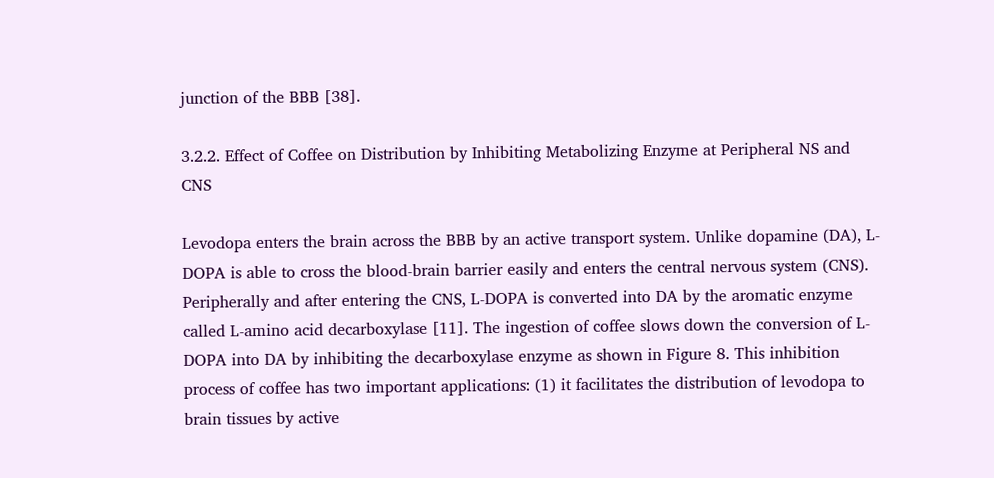junction of the BBB [38].

3.2.2. Effect of Coffee on Distribution by Inhibiting Metabolizing Enzyme at Peripheral NS and CNS

Levodopa enters the brain across the BBB by an active transport system. Unlike dopamine (DA), L-DOPA is able to cross the blood-brain barrier easily and enters the central nervous system (CNS). Peripherally and after entering the CNS, L-DOPA is converted into DA by the aromatic enzyme called L-amino acid decarboxylase [11]. The ingestion of coffee slows down the conversion of L-DOPA into DA by inhibiting the decarboxylase enzyme as shown in Figure 8. This inhibition process of coffee has two important applications: (1) it facilitates the distribution of levodopa to brain tissues by active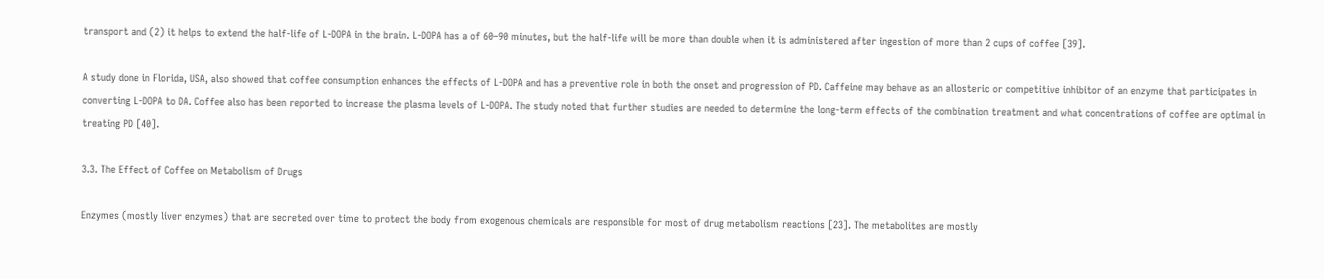transport and (2) it helps to extend the half-life of L-DOPA in the brain. L-DOPA has a of 60–90 minutes, but the half-life will be more than double when it is administered after ingestion of more than 2 cups of coffee [39].

A study done in Florida, USA, also showed that coffee consumption enhances the effects of L-DOPA and has a preventive role in both the onset and progression of PD. Caffeine may behave as an allosteric or competitive inhibitor of an enzyme that participates in converting L-DOPA to DA. Coffee also has been reported to increase the plasma levels of L-DOPA. The study noted that further studies are needed to determine the long-term effects of the combination treatment and what concentrations of coffee are optimal in treating PD [40].

3.3. The Effect of Coffee on Metabolism of Drugs

Enzymes (mostly liver enzymes) that are secreted over time to protect the body from exogenous chemicals are responsible for most of drug metabolism reactions [23]. The metabolites are mostly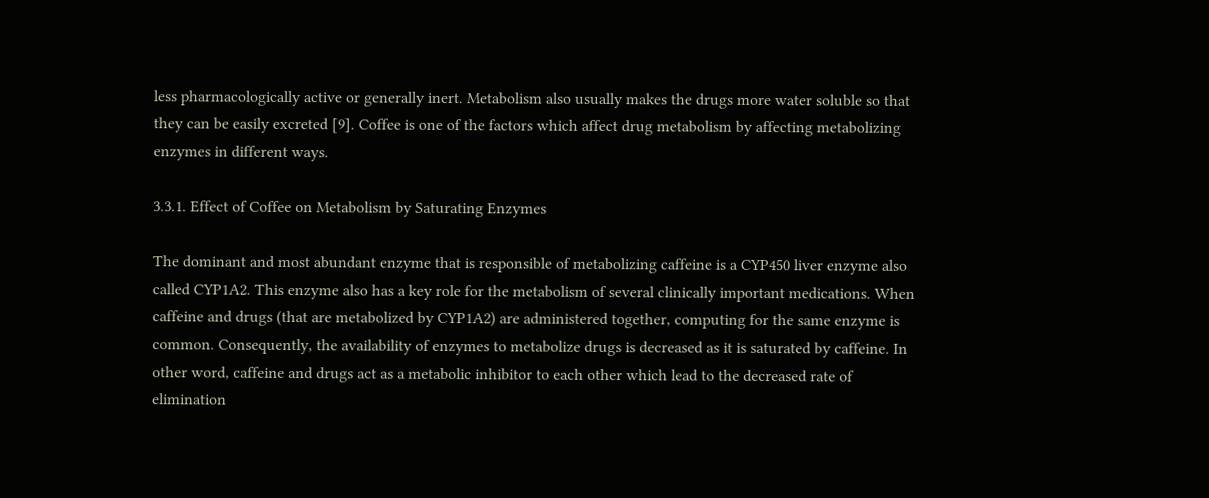less pharmacologically active or generally inert. Metabolism also usually makes the drugs more water soluble so that they can be easily excreted [9]. Coffee is one of the factors which affect drug metabolism by affecting metabolizing enzymes in different ways.

3.3.1. Effect of Coffee on Metabolism by Saturating Enzymes

The dominant and most abundant enzyme that is responsible of metabolizing caffeine is a CYP450 liver enzyme also called CYP1A2. This enzyme also has a key role for the metabolism of several clinically important medications. When caffeine and drugs (that are metabolized by CYP1A2) are administered together, computing for the same enzyme is common. Consequently, the availability of enzymes to metabolize drugs is decreased as it is saturated by caffeine. In other word, caffeine and drugs act as a metabolic inhibitor to each other which lead to the decreased rate of elimination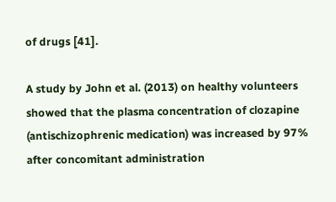of drugs [41].

A study by John et al. (2013) on healthy volunteers showed that the plasma concentration of clozapine (antischizophrenic medication) was increased by 97% after concomitant administration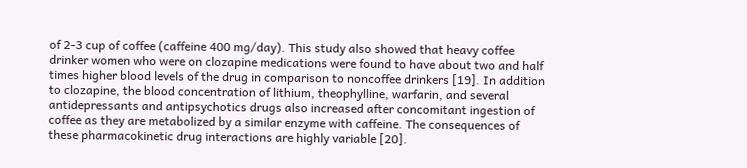of 2-3 cup of coffee (caffeine 400 mg/day). This study also showed that heavy coffee drinker women who were on clozapine medications were found to have about two and half times higher blood levels of the drug in comparison to noncoffee drinkers [19]. In addition to clozapine, the blood concentration of lithium, theophylline, warfarin, and several antidepressants and antipsychotics drugs also increased after concomitant ingestion of coffee as they are metabolized by a similar enzyme with caffeine. The consequences of these pharmacokinetic drug interactions are highly variable [20].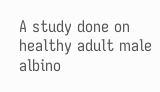A study done on healthy adult male albino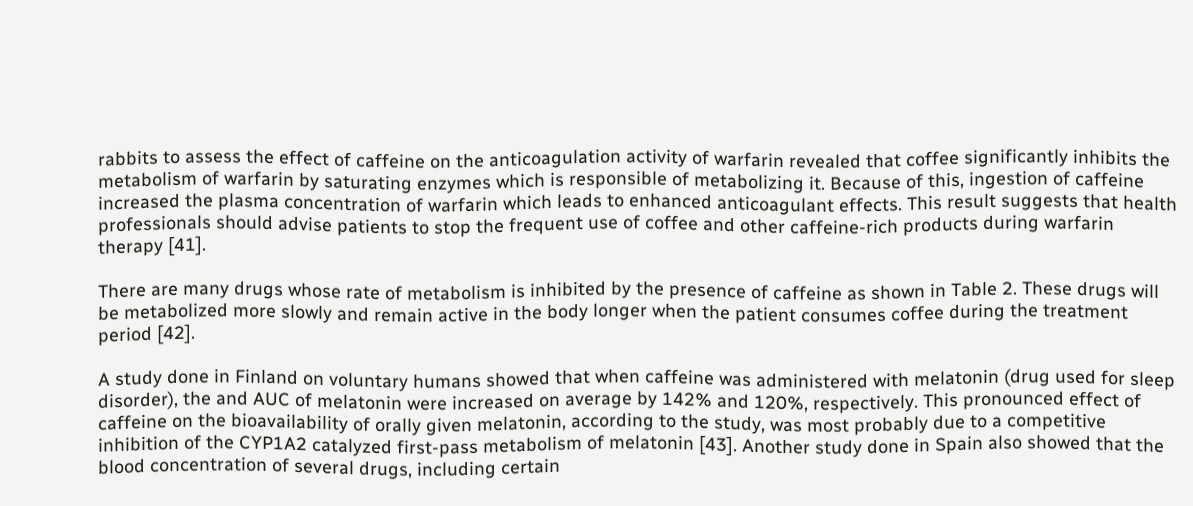rabbits to assess the effect of caffeine on the anticoagulation activity of warfarin revealed that coffee significantly inhibits the metabolism of warfarin by saturating enzymes which is responsible of metabolizing it. Because of this, ingestion of caffeine increased the plasma concentration of warfarin which leads to enhanced anticoagulant effects. This result suggests that health professionals should advise patients to stop the frequent use of coffee and other caffeine-rich products during warfarin therapy [41].

There are many drugs whose rate of metabolism is inhibited by the presence of caffeine as shown in Table 2. These drugs will be metabolized more slowly and remain active in the body longer when the patient consumes coffee during the treatment period [42].

A study done in Finland on voluntary humans showed that when caffeine was administered with melatonin (drug used for sleep disorder), the and AUC of melatonin were increased on average by 142% and 120%, respectively. This pronounced effect of caffeine on the bioavailability of orally given melatonin, according to the study, was most probably due to a competitive inhibition of the CYP1A2 catalyzed first-pass metabolism of melatonin [43]. Another study done in Spain also showed that the blood concentration of several drugs, including certain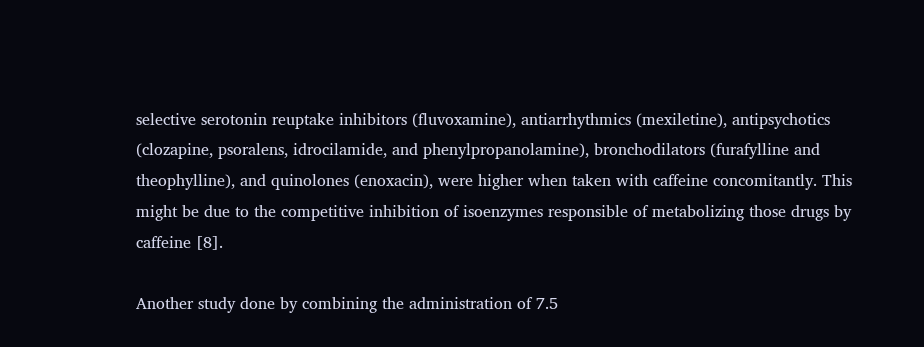selective serotonin reuptake inhibitors (fluvoxamine), antiarrhythmics (mexiletine), antipsychotics (clozapine, psoralens, idrocilamide, and phenylpropanolamine), bronchodilators (furafylline and theophylline), and quinolones (enoxacin), were higher when taken with caffeine concomitantly. This might be due to the competitive inhibition of isoenzymes responsible of metabolizing those drugs by caffeine [8].

Another study done by combining the administration of 7.5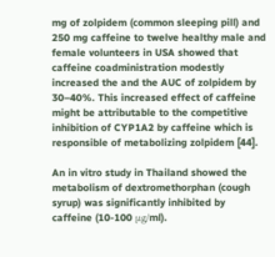mg of zolpidem (common sleeping pill) and 250 mg caffeine to twelve healthy male and female volunteers in USA showed that caffeine coadministration modestly increased the and the AUC of zolpidem by 30–40%. This increased effect of caffeine might be attributable to the competitive inhibition of CYP1A2 by caffeine which is responsible of metabolizing zolpidem [44].

An in vitro study in Thailand showed the metabolism of dextromethorphan (cough syrup) was significantly inhibited by caffeine (10-100 μg/ml).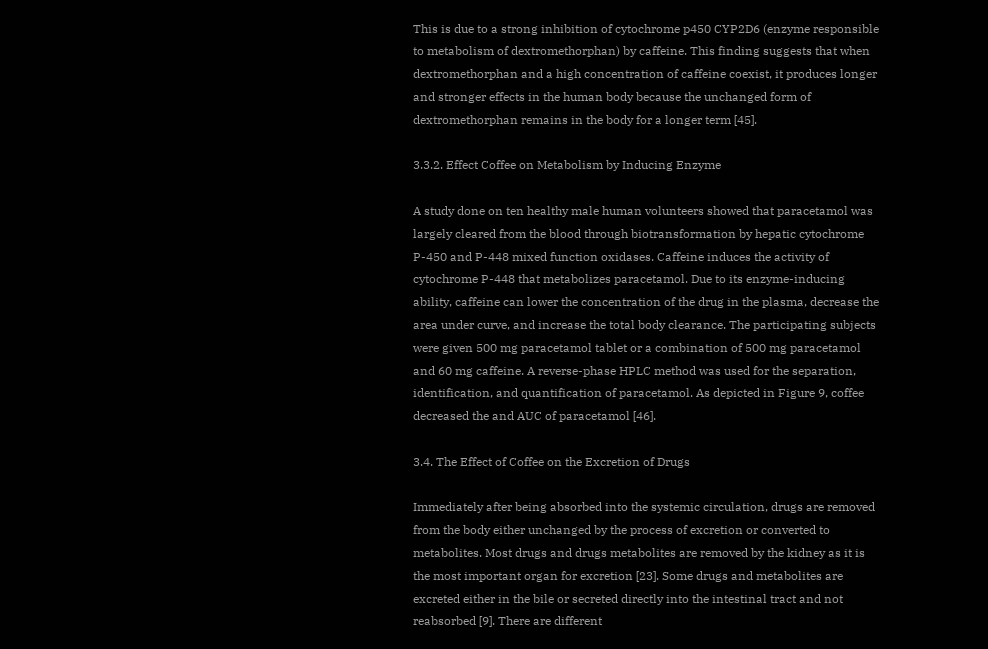This is due to a strong inhibition of cytochrome p450 CYP2D6 (enzyme responsible to metabolism of dextromethorphan) by caffeine. This finding suggests that when dextromethorphan and a high concentration of caffeine coexist, it produces longer and stronger effects in the human body because the unchanged form of dextromethorphan remains in the body for a longer term [45].

3.3.2. Effect Coffee on Metabolism by Inducing Enzyme

A study done on ten healthy male human volunteers showed that paracetamol was largely cleared from the blood through biotransformation by hepatic cytochrome P-450 and P-448 mixed function oxidases. Caffeine induces the activity of cytochrome P-448 that metabolizes paracetamol. Due to its enzyme-inducing ability, caffeine can lower the concentration of the drug in the plasma, decrease the area under curve, and increase the total body clearance. The participating subjects were given 500 mg paracetamol tablet or a combination of 500 mg paracetamol and 60 mg caffeine. A reverse-phase HPLC method was used for the separation, identification, and quantification of paracetamol. As depicted in Figure 9, coffee decreased the and AUC of paracetamol [46].

3.4. The Effect of Coffee on the Excretion of Drugs

Immediately after being absorbed into the systemic circulation, drugs are removed from the body either unchanged by the process of excretion or converted to metabolites. Most drugs and drugs metabolites are removed by the kidney as it is the most important organ for excretion [23]. Some drugs and metabolites are excreted either in the bile or secreted directly into the intestinal tract and not reabsorbed [9]. There are different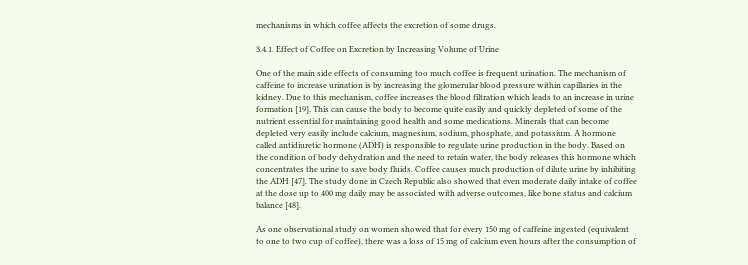mechanisms in which coffee affects the excretion of some drugs.

3.4.1. Effect of Coffee on Excretion by Increasing Volume of Urine

One of the main side effects of consuming too much coffee is frequent urination. The mechanism of caffeine to increase urination is by increasing the glomerular blood pressure within capillaries in the kidney. Due to this mechanism, coffee increases the blood filtration which leads to an increase in urine formation [19]. This can cause the body to become quite easily and quickly depleted of some of the nutrient essential for maintaining good health and some medications. Minerals that can become depleted very easily include calcium, magnesium, sodium, phosphate, and potassium. A hormone called antidiuretic hormone (ADH) is responsible to regulate urine production in the body. Based on the condition of body dehydration and the need to retain water, the body releases this hormone which concentrates the urine to save body fluids. Coffee causes much production of dilute urine by inhibiting the ADH [47]. The study done in Czech Republic also showed that even moderate daily intake of coffee at the dose up to 400 mg daily may be associated with adverse outcomes, like bone status and calcium balance [48].

As one observational study on women showed that for every 150 mg of caffeine ingested (equivalent to one to two cup of coffee), there was a loss of 15 mg of calcium even hours after the consumption of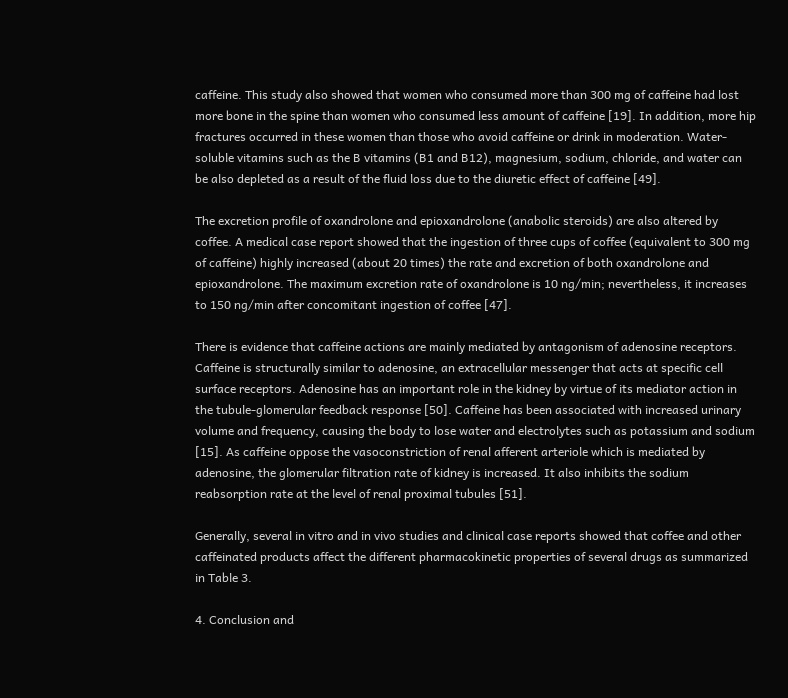caffeine. This study also showed that women who consumed more than 300 mg of caffeine had lost more bone in the spine than women who consumed less amount of caffeine [19]. In addition, more hip fractures occurred in these women than those who avoid caffeine or drink in moderation. Water-soluble vitamins such as the B vitamins (B1 and B12), magnesium, sodium, chloride, and water can be also depleted as a result of the fluid loss due to the diuretic effect of caffeine [49].

The excretion profile of oxandrolone and epioxandrolone (anabolic steroids) are also altered by coffee. A medical case report showed that the ingestion of three cups of coffee (equivalent to 300 mg of caffeine) highly increased (about 20 times) the rate and excretion of both oxandrolone and epioxandrolone. The maximum excretion rate of oxandrolone is 10 ng/min; nevertheless, it increases to 150 ng/min after concomitant ingestion of coffee [47].

There is evidence that caffeine actions are mainly mediated by antagonism of adenosine receptors. Caffeine is structurally similar to adenosine, an extracellular messenger that acts at specific cell surface receptors. Adenosine has an important role in the kidney by virtue of its mediator action in the tubule-glomerular feedback response [50]. Caffeine has been associated with increased urinary volume and frequency, causing the body to lose water and electrolytes such as potassium and sodium [15]. As caffeine oppose the vasoconstriction of renal afferent arteriole which is mediated by adenosine, the glomerular filtration rate of kidney is increased. It also inhibits the sodium reabsorption rate at the level of renal proximal tubules [51].

Generally, several in vitro and in vivo studies and clinical case reports showed that coffee and other caffeinated products affect the different pharmacokinetic properties of several drugs as summarized in Table 3.

4. Conclusion and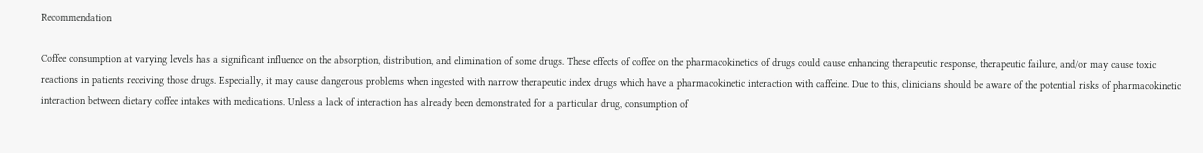Recommendation

Coffee consumption at varying levels has a significant influence on the absorption, distribution, and elimination of some drugs. These effects of coffee on the pharmacokinetics of drugs could cause enhancing therapeutic response, therapeutic failure, and/or may cause toxic reactions in patients receiving those drugs. Especially, it may cause dangerous problems when ingested with narrow therapeutic index drugs which have a pharmacokinetic interaction with caffeine. Due to this, clinicians should be aware of the potential risks of pharmacokinetic interaction between dietary coffee intakes with medications. Unless a lack of interaction has already been demonstrated for a particular drug, consumption of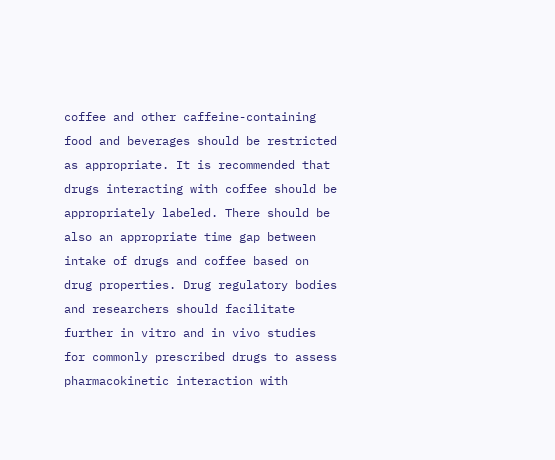coffee and other caffeine-containing food and beverages should be restricted as appropriate. It is recommended that drugs interacting with coffee should be appropriately labeled. There should be also an appropriate time gap between intake of drugs and coffee based on drug properties. Drug regulatory bodies and researchers should facilitate further in vitro and in vivo studies for commonly prescribed drugs to assess pharmacokinetic interaction with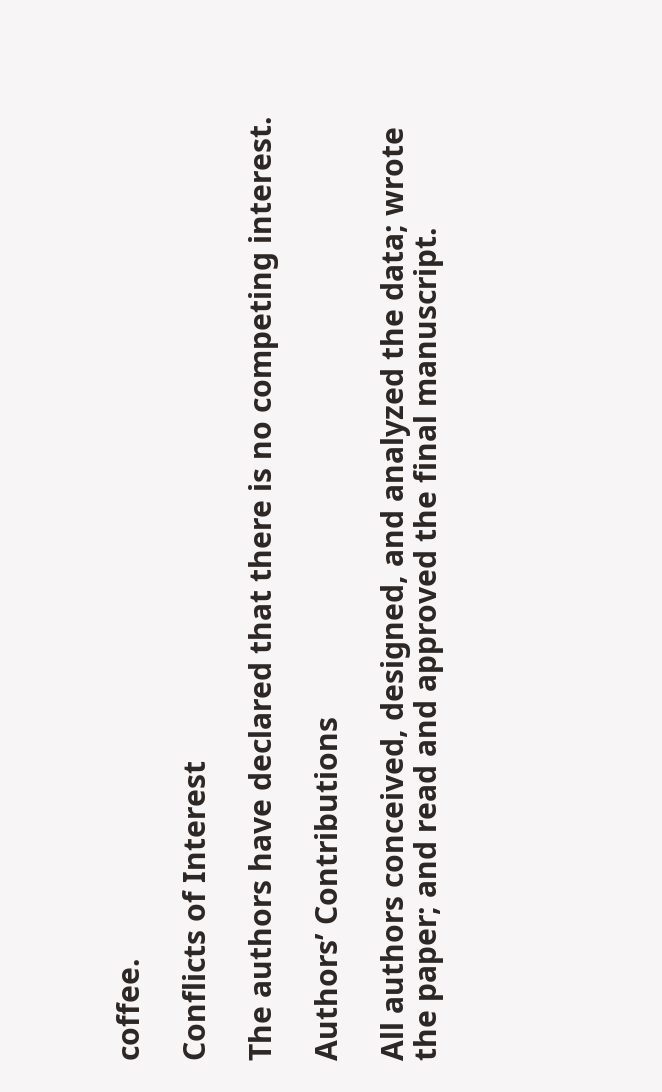coffee.

Conflicts of Interest

The authors have declared that there is no competing interest.

Authors’ Contributions

All authors conceived, designed, and analyzed the data; wrote the paper; and read and approved the final manuscript.